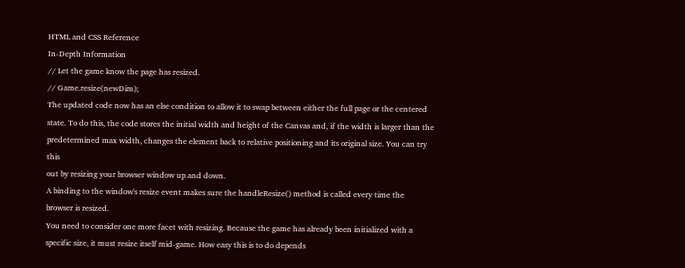HTML and CSS Reference
In-Depth Information
// Let the game know the page has resized.
// Game.resize(newDim);
The updated code now has an else condition to allow it to swap between either the full page or the centered
state. To do this, the code stores the initial width and height of the Canvas and, if the width is larger than the
predetermined max width, changes the element back to relative positioning and its original size. You can try this
out by resizing your browser window up and down.
A binding to the window's resize event makes sure the handleResize() method is called every time the
browser is resized.
You need to consider one more facet with resizing. Because the game has already been initialized with a
specific size, it must resize itself mid-game. How easy this is to do depends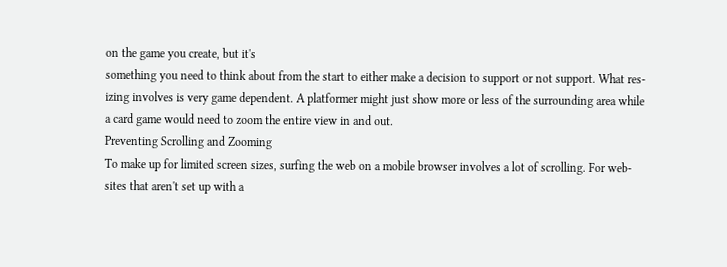on the game you create, but it's
something you need to think about from the start to either make a decision to support or not support. What res-
izing involves is very game dependent. A platformer might just show more or less of the surrounding area while
a card game would need to zoom the entire view in and out.
Preventing Scrolling and Zooming
To make up for limited screen sizes, surfing the web on a mobile browser involves a lot of scrolling. For web-
sites that aren't set up with a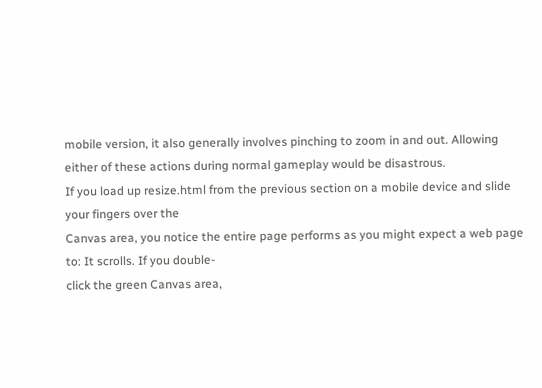mobile version, it also generally involves pinching to zoom in and out. Allowing
either of these actions during normal gameplay would be disastrous.
If you load up resize.html from the previous section on a mobile device and slide your fingers over the
Canvas area, you notice the entire page performs as you might expect a web page to: It scrolls. If you double-
click the green Canvas area,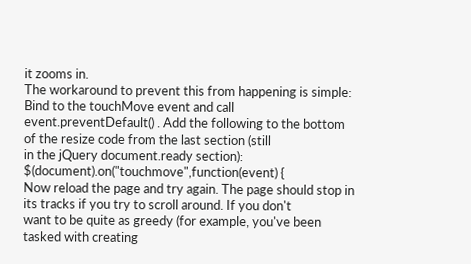it zooms in.
The workaround to prevent this from happening is simple: Bind to the touchMove event and call
event.preventDefault() . Add the following to the bottom of the resize code from the last section (still
in the jQuery document.ready section):
$(document).on("touchmove",function(event) {
Now reload the page and try again. The page should stop in its tracks if you try to scroll around. If you don't
want to be quite as greedy (for example, you've been tasked with creating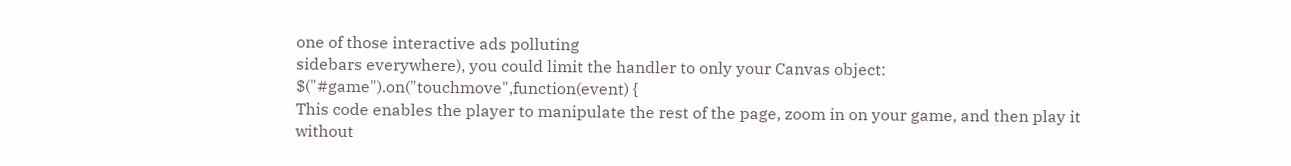one of those interactive ads polluting
sidebars everywhere), you could limit the handler to only your Canvas object:
$("#game").on("touchmove",function(event) {
This code enables the player to manipulate the rest of the page, zoom in on your game, and then play it
without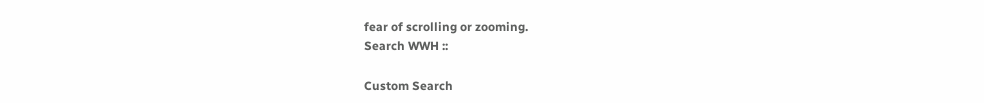fear of scrolling or zooming.
Search WWH ::

Custom Search